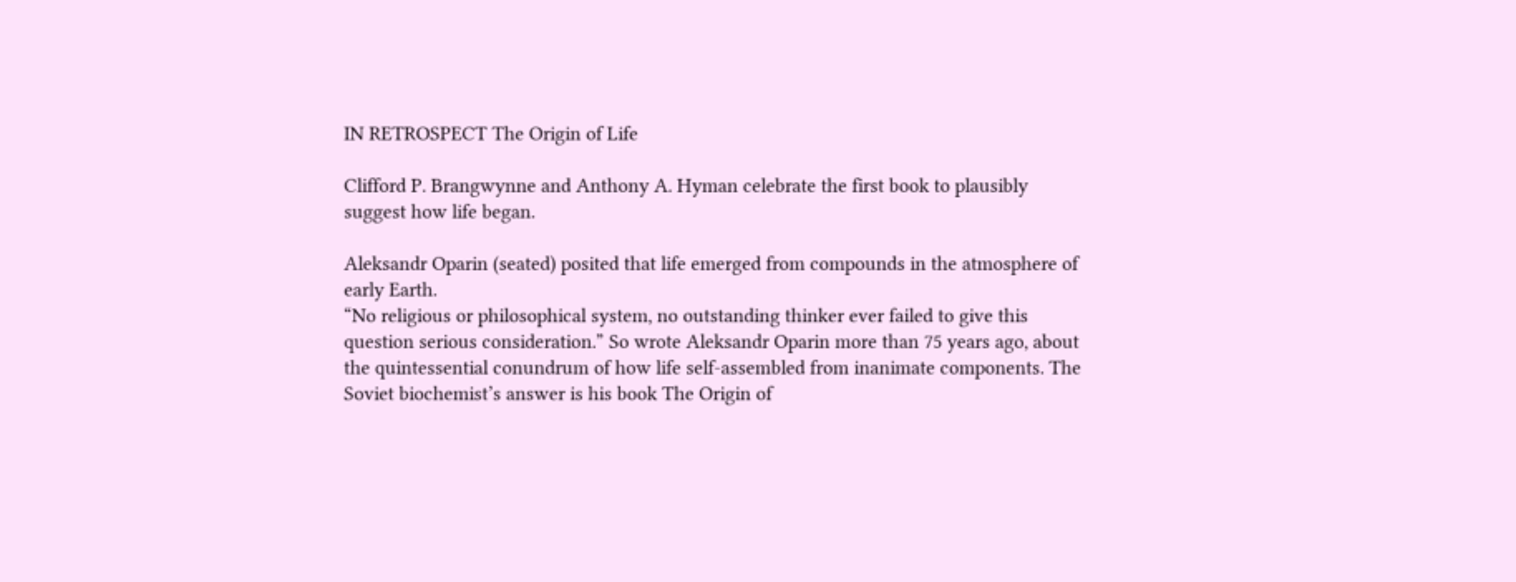IN RETROSPECT The Origin of Life

Clifford P. Brangwynne and Anthony A. Hyman celebrate the first book to plausibly suggest how life began.

Aleksandr Oparin (seated) posited that life emerged from compounds in the atmosphere of early Earth.
“No religious or philosophical system, no outstanding thinker ever failed to give this question serious consideration.” So wrote Aleksandr Oparin more than 75 years ago, about the quintessential conundrum of how life self-assembled from inanimate components. The Soviet biochemist’s answer is his book The Origin of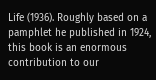Life (1936). Roughly based on a pamphlet he published in 1924, this book is an enormous contribution to our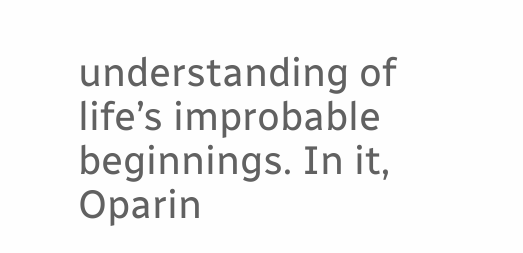understanding of life’s improbable beginnings. In it, Oparin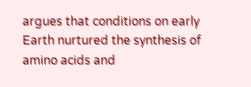argues that conditions on early Earth nurtured the synthesis of amino acids and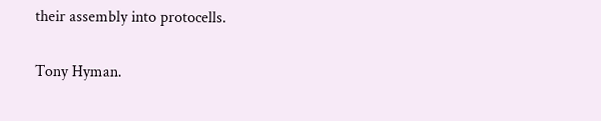their assembly into protocells.

Tony Hyman.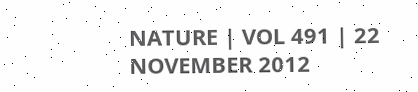NATURE | VOL 491 | 22 NOVEMBER 2012